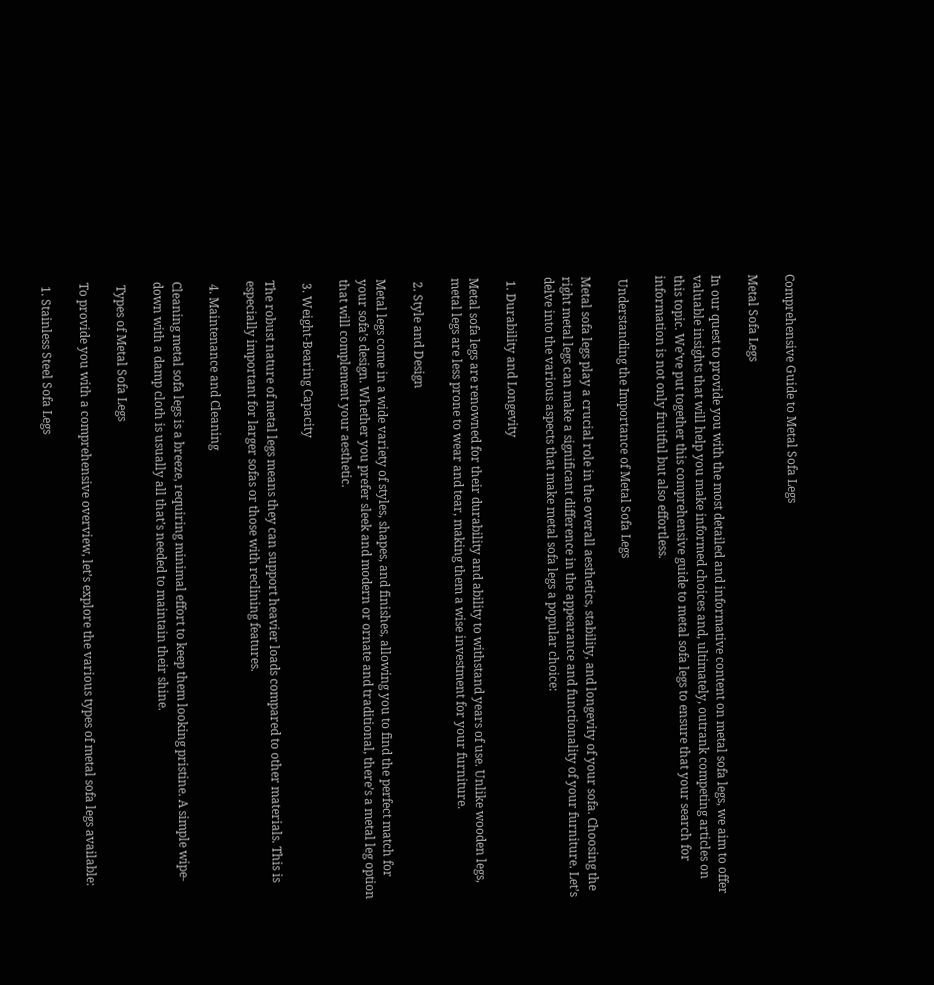Comprehensive Guide to Metal Sofa Legs

Metal Sofa Legs

In our quest to provide you with the most detailed and informative content on metal sofa legs, we aim to offer valuable insights that will help you make informed choices and, ultimately, outrank competing articles on this topic. We’ve put together this comprehensive guide to metal sofa legs to ensure that your search for information is not only fruitful but also effortless.

 Understanding the Importance of Metal Sofa Legs

Metal sofa legs play a crucial role in the overall aesthetics, stability, and longevity of your sofa. Choosing the right metal legs can make a significant difference in the appearance and functionality of your furniture. Let’s delve into the various aspects that make metal sofa legs a popular choice:

 1. Durability and Longevity

Metal sofa legs are renowned for their durability and ability to withstand years of use. Unlike wooden legs, metal legs are less prone to wear and tear, making them a wise investment for your furniture.

 2. Style and Design

Metal legs come in a wide variety of styles, shapes, and finishes, allowing you to find the perfect match for your sofa’s design. Whether you prefer sleek and modern or ornate and traditional, there’s a metal leg option that will complement your aesthetic.

 3. Weight-Bearing Capacity

The robust nature of metal legs means they can support heavier loads compared to other materials. This is especially important for larger sofas or those with reclining features.

 4. Maintenance and Cleaning

Cleaning metal sofa legs is a breeze, requiring minimal effort to keep them looking pristine. A simple wipe-down with a damp cloth is usually all that’s needed to maintain their shine.

 Types of Metal Sofa Legs

To provide you with a comprehensive overview, let’s explore the various types of metal sofa legs available:

 1. Stainless Steel Sofa Legs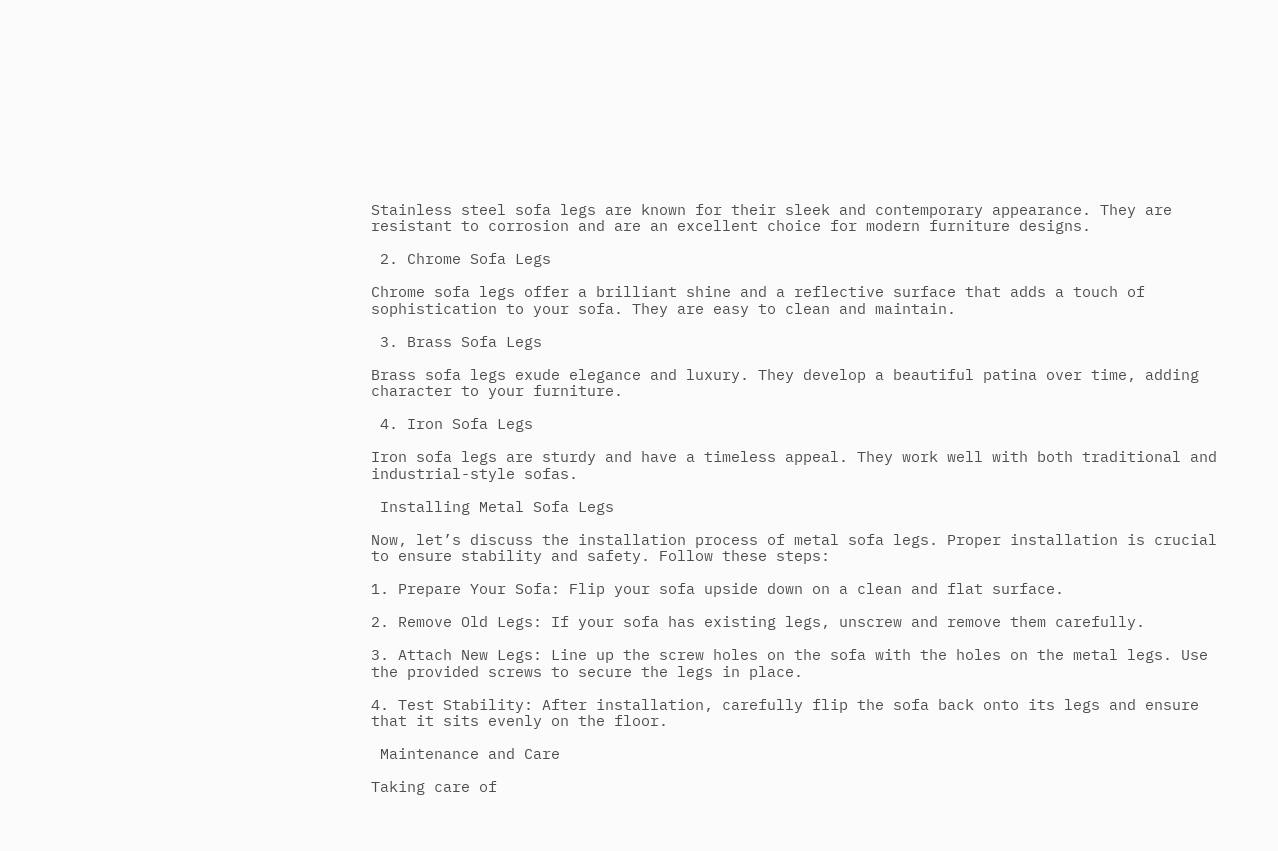Stainless steel sofa legs are known for their sleek and contemporary appearance. They are resistant to corrosion and are an excellent choice for modern furniture designs.

 2. Chrome Sofa Legs

Chrome sofa legs offer a brilliant shine and a reflective surface that adds a touch of sophistication to your sofa. They are easy to clean and maintain.

 3. Brass Sofa Legs

Brass sofa legs exude elegance and luxury. They develop a beautiful patina over time, adding character to your furniture.

 4. Iron Sofa Legs

Iron sofa legs are sturdy and have a timeless appeal. They work well with both traditional and industrial-style sofas.

 Installing Metal Sofa Legs

Now, let’s discuss the installation process of metal sofa legs. Proper installation is crucial to ensure stability and safety. Follow these steps:

1. Prepare Your Sofa: Flip your sofa upside down on a clean and flat surface.

2. Remove Old Legs: If your sofa has existing legs, unscrew and remove them carefully.

3. Attach New Legs: Line up the screw holes on the sofa with the holes on the metal legs. Use the provided screws to secure the legs in place.

4. Test Stability: After installation, carefully flip the sofa back onto its legs and ensure that it sits evenly on the floor.

 Maintenance and Care

Taking care of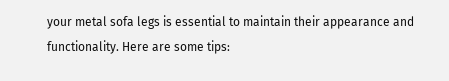your metal sofa legs is essential to maintain their appearance and functionality. Here are some tips: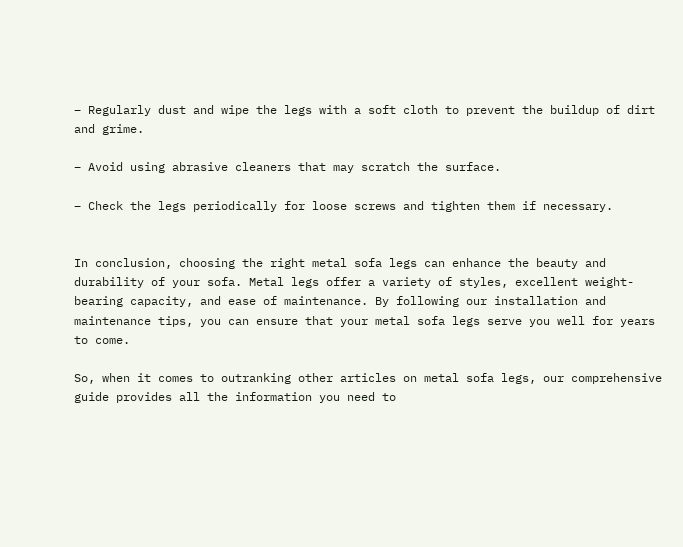– Regularly dust and wipe the legs with a soft cloth to prevent the buildup of dirt and grime.

– Avoid using abrasive cleaners that may scratch the surface.

– Check the legs periodically for loose screws and tighten them if necessary.


In conclusion, choosing the right metal sofa legs can enhance the beauty and durability of your sofa. Metal legs offer a variety of styles, excellent weight-bearing capacity, and ease of maintenance. By following our installation and maintenance tips, you can ensure that your metal sofa legs serve you well for years to come.

So, when it comes to outranking other articles on metal sofa legs, our comprehensive guide provides all the information you need to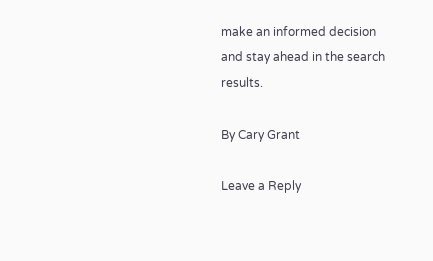make an informed decision and stay ahead in the search results.

By Cary Grant

Leave a Reply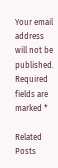Your email address will not be published. Required fields are marked *

Related Posts